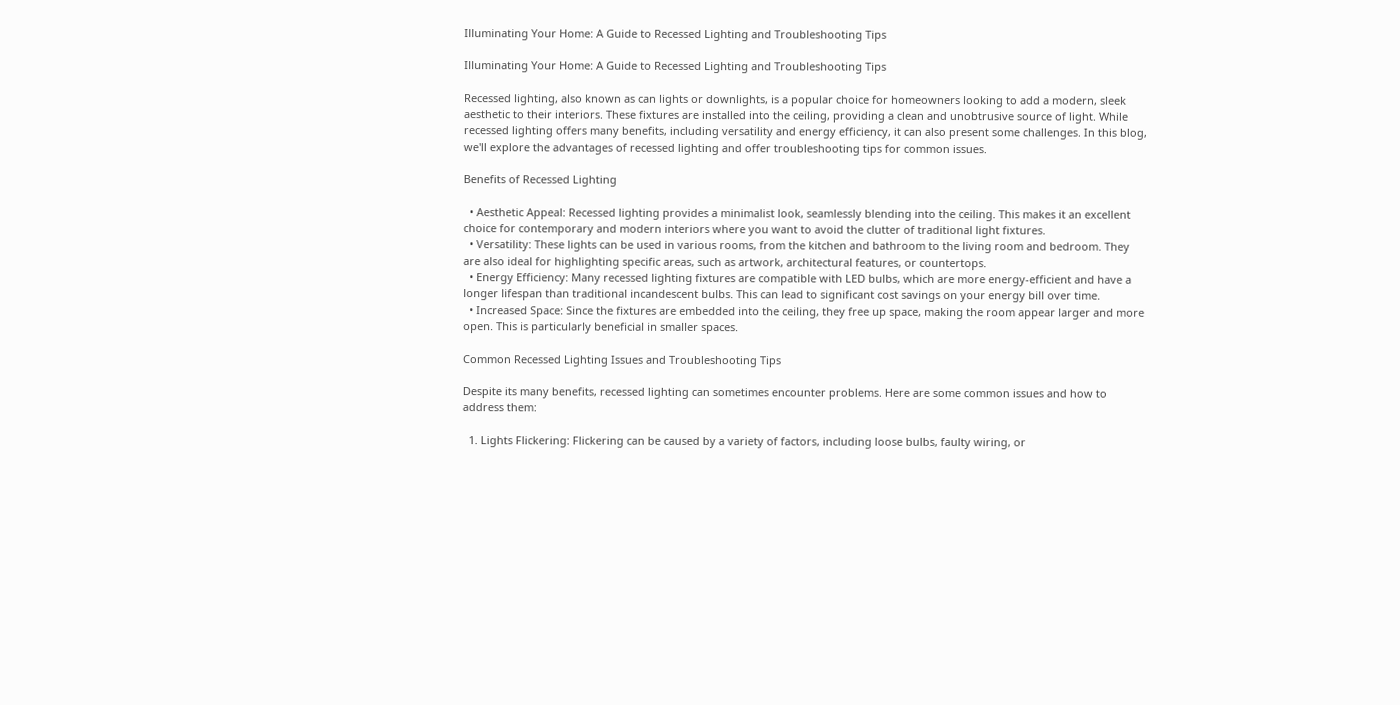Illuminating Your Home: A Guide to Recessed Lighting and Troubleshooting Tips

Illuminating Your Home: A Guide to Recessed Lighting and Troubleshooting Tips

Recessed lighting, also known as can lights or downlights, is a popular choice for homeowners looking to add a modern, sleek aesthetic to their interiors. These fixtures are installed into the ceiling, providing a clean and unobtrusive source of light. While recessed lighting offers many benefits, including versatility and energy efficiency, it can also present some challenges. In this blog, we'll explore the advantages of recessed lighting and offer troubleshooting tips for common issues.

Benefits of Recessed Lighting

  • Aesthetic Appeal: Recessed lighting provides a minimalist look, seamlessly blending into the ceiling. This makes it an excellent choice for contemporary and modern interiors where you want to avoid the clutter of traditional light fixtures.
  • Versatility: These lights can be used in various rooms, from the kitchen and bathroom to the living room and bedroom. They are also ideal for highlighting specific areas, such as artwork, architectural features, or countertops.
  • Energy Efficiency: Many recessed lighting fixtures are compatible with LED bulbs, which are more energy-efficient and have a longer lifespan than traditional incandescent bulbs. This can lead to significant cost savings on your energy bill over time.
  • Increased Space: Since the fixtures are embedded into the ceiling, they free up space, making the room appear larger and more open. This is particularly beneficial in smaller spaces.

Common Recessed Lighting Issues and Troubleshooting Tips

Despite its many benefits, recessed lighting can sometimes encounter problems. Here are some common issues and how to address them:

  1. Lights Flickering: Flickering can be caused by a variety of factors, including loose bulbs, faulty wiring, or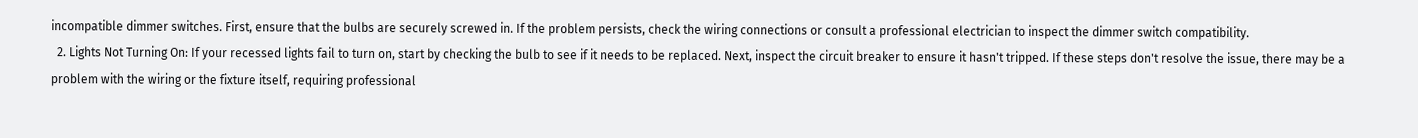incompatible dimmer switches. First, ensure that the bulbs are securely screwed in. If the problem persists, check the wiring connections or consult a professional electrician to inspect the dimmer switch compatibility.
  2. Lights Not Turning On: If your recessed lights fail to turn on, start by checking the bulb to see if it needs to be replaced. Next, inspect the circuit breaker to ensure it hasn't tripped. If these steps don't resolve the issue, there may be a problem with the wiring or the fixture itself, requiring professional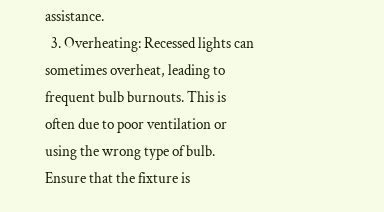assistance.
  3. Overheating: Recessed lights can sometimes overheat, leading to frequent bulb burnouts. This is often due to poor ventilation or using the wrong type of bulb. Ensure that the fixture is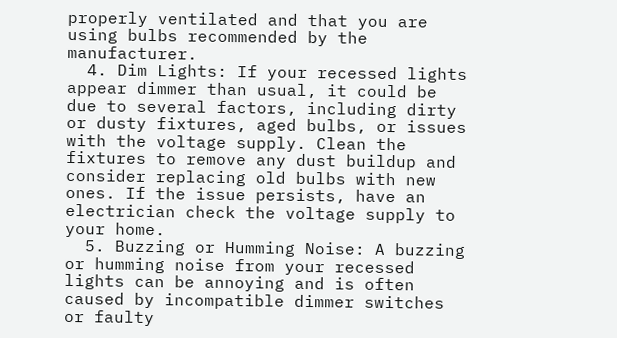properly ventilated and that you are using bulbs recommended by the manufacturer.
  4. Dim Lights: If your recessed lights appear dimmer than usual, it could be due to several factors, including dirty or dusty fixtures, aged bulbs, or issues with the voltage supply. Clean the fixtures to remove any dust buildup and consider replacing old bulbs with new ones. If the issue persists, have an electrician check the voltage supply to your home.
  5. Buzzing or Humming Noise: A buzzing or humming noise from your recessed lights can be annoying and is often caused by incompatible dimmer switches or faulty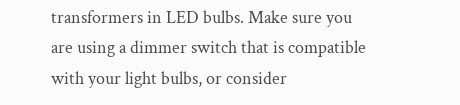transformers in LED bulbs. Make sure you are using a dimmer switch that is compatible with your light bulbs, or consider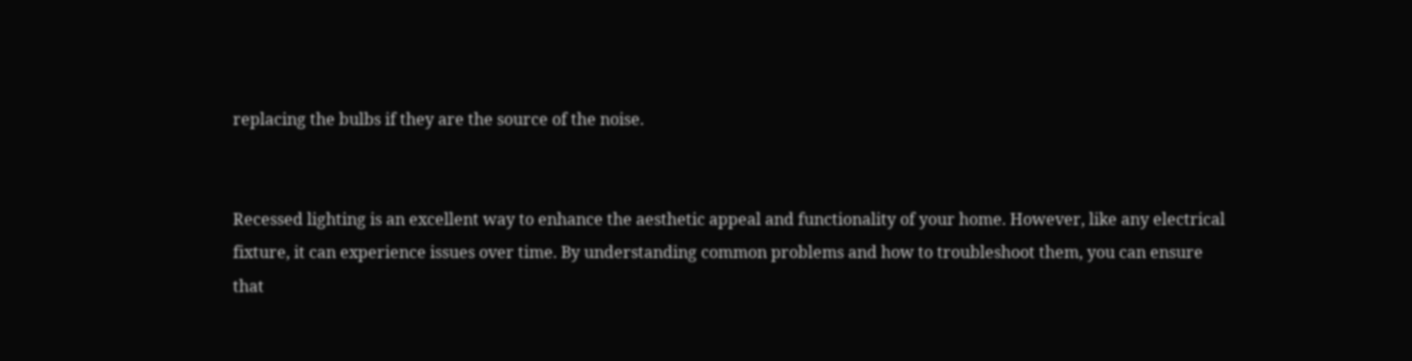replacing the bulbs if they are the source of the noise.


Recessed lighting is an excellent way to enhance the aesthetic appeal and functionality of your home. However, like any electrical fixture, it can experience issues over time. By understanding common problems and how to troubleshoot them, you can ensure that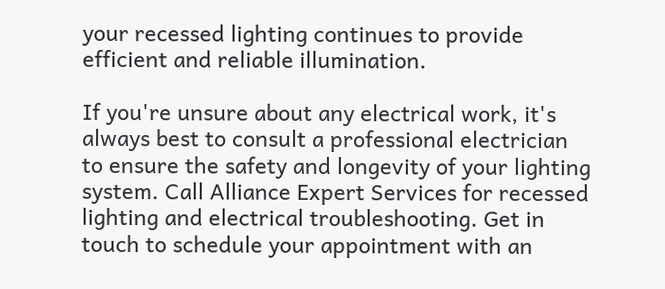your recessed lighting continues to provide efficient and reliable illumination.

If you're unsure about any electrical work, it's always best to consult a professional electrician to ensure the safety and longevity of your lighting system. Call Alliance Expert Services for recessed lighting and electrical troubleshooting. Get in touch to schedule your appointment with an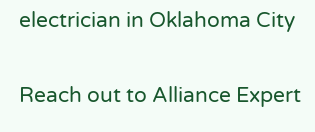electrician in Oklahoma City

Reach out to Alliance Expert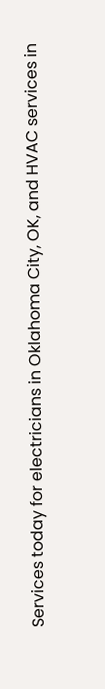Services today for electricians in Oklahoma City, OK, and HVAC services in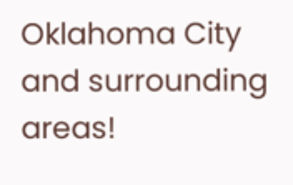Oklahoma City and surrounding areas!